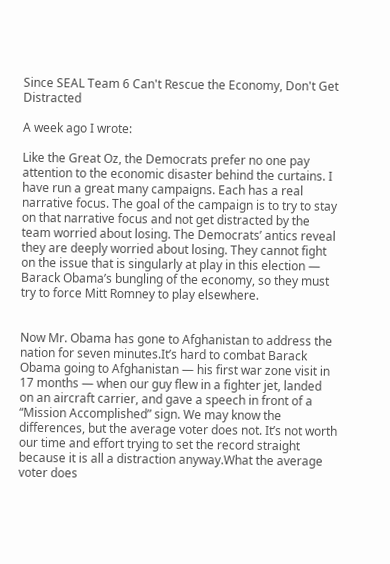Since SEAL Team 6 Can't Rescue the Economy, Don't Get Distracted

A week ago I wrote:

Like the Great Oz, the Democrats prefer no one pay attention to the economic disaster behind the curtains. I have run a great many campaigns. Each has a real narrative focus. The goal of the campaign is to try to stay on that narrative focus and not get distracted by the team worried about losing. The Democrats’ antics reveal they are deeply worried about losing. They cannot fight on the issue that is singularly at play in this election — Barack Obama’s bungling of the economy, so they must try to force Mitt Romney to play elsewhere.


Now Mr. Obama has gone to Afghanistan to address the nation for seven minutes.It’s hard to combat Barack Obama going to Afghanistan — his first war zone visit in 17 months — when our guy flew in a fighter jet, landed on an aircraft carrier, and gave a speech in front of a “Mission Accomplished” sign. We may know the differences, but the average voter does not. It’s not worth our time and effort trying to set the record straight because it is all a distraction anyway.What the average voter does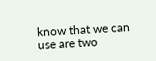know that we can use are two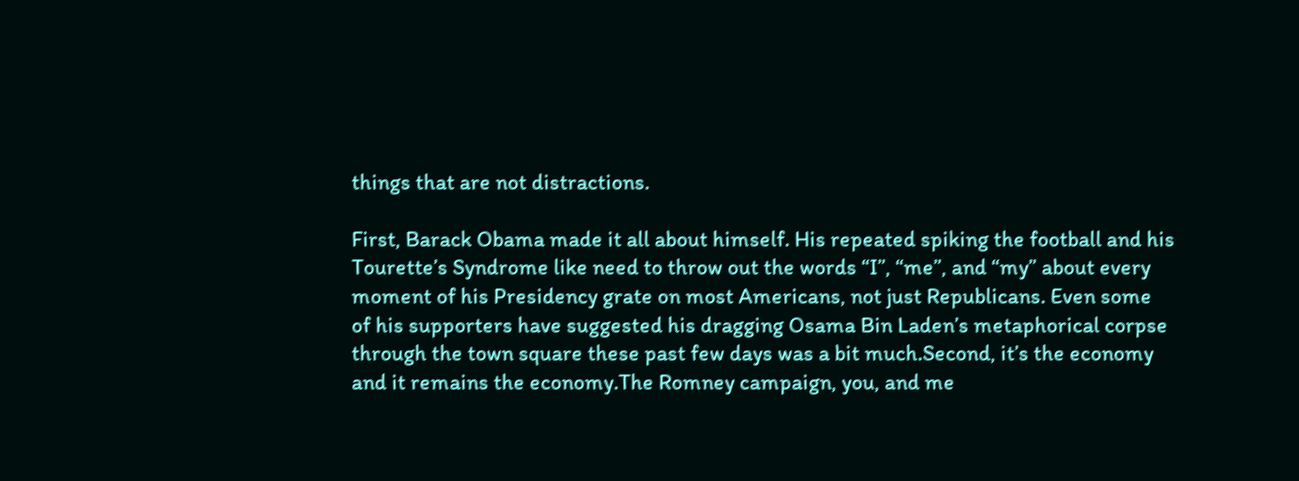things that are not distractions.

First, Barack Obama made it all about himself. His repeated spiking the football and his Tourette’s Syndrome like need to throw out the words “I”, “me”, and “my” about every moment of his Presidency grate on most Americans, not just Republicans. Even some of his supporters have suggested his dragging Osama Bin Laden’s metaphorical corpse through the town square these past few days was a bit much.Second, it’s the economy and it remains the economy.The Romney campaign, you, and me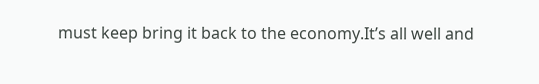must keep bring it back to the economy.It’s all well and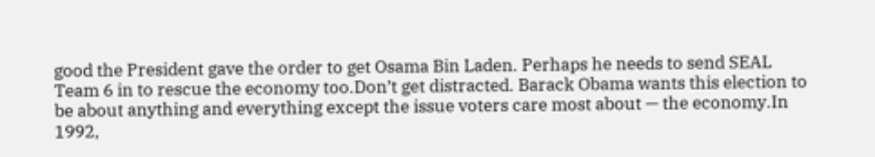good the President gave the order to get Osama Bin Laden. Perhaps he needs to send SEAL Team 6 in to rescue the economy too.Don’t get distracted. Barack Obama wants this election to be about anything and everything except the issue voters care most about — the economy.In 1992,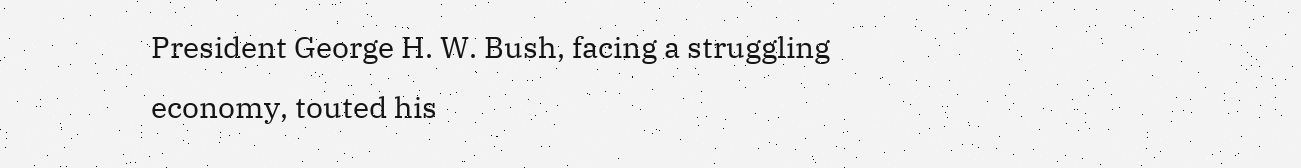President George H. W. Bush, facing a struggling economy, touted his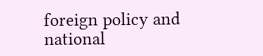foreign policy and national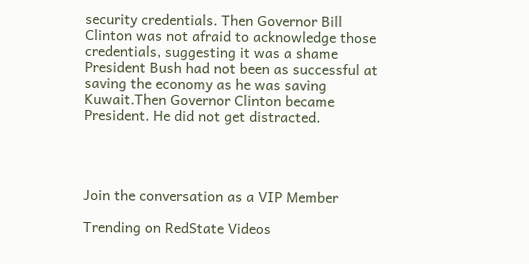security credentials. Then Governor Bill Clinton was not afraid to acknowledge those credentials, suggesting it was a shame President Bush had not been as successful at saving the economy as he was saving Kuwait.Then Governor Clinton became President. He did not get distracted.




Join the conversation as a VIP Member

Trending on RedState Videos